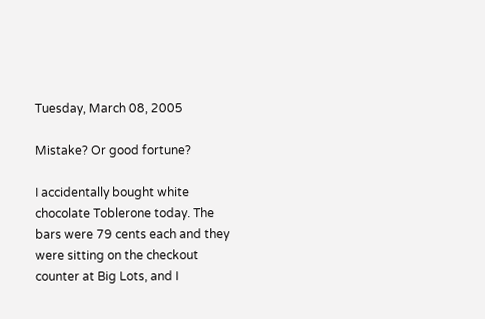Tuesday, March 08, 2005

Mistake? Or good fortune?

I accidentally bought white chocolate Toblerone today. The bars were 79 cents each and they were sitting on the checkout counter at Big Lots, and I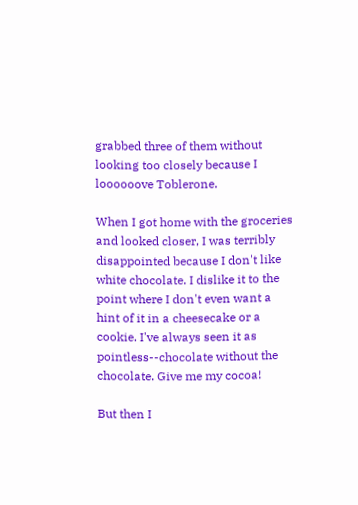grabbed three of them without looking too closely because I loooooove Toblerone.

When I got home with the groceries and looked closer, I was terribly disappointed because I don't like white chocolate. I dislike it to the point where I don't even want a hint of it in a cheesecake or a cookie. I've always seen it as pointless--chocolate without the chocolate. Give me my cocoa!

But then I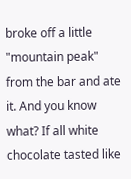broke off a little "mountain peak" from the bar and ate it. And you know what? If all white chocolate tasted like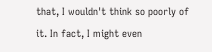that, I wouldn't think so poorly of it. In fact, I might even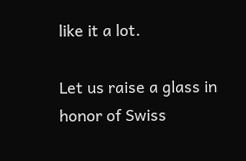like it a lot.

Let us raise a glass in honor of Swiss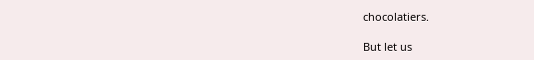chocolatiers.

But let us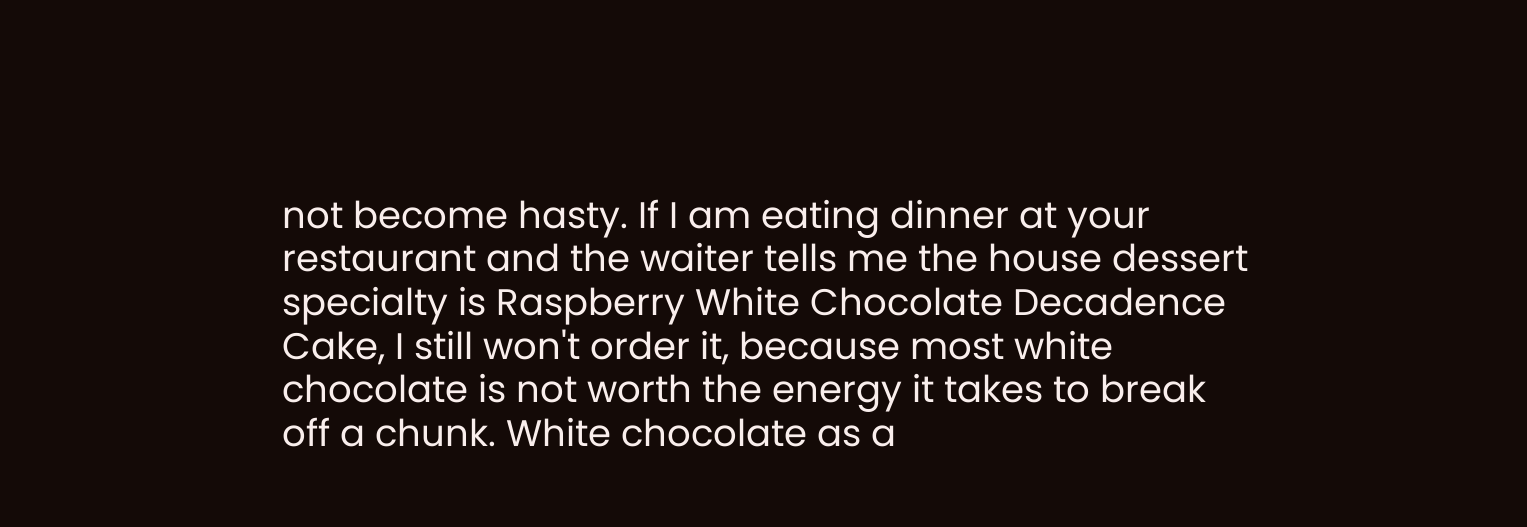not become hasty. If I am eating dinner at your restaurant and the waiter tells me the house dessert specialty is Raspberry White Chocolate Decadence Cake, I still won't order it, because most white chocolate is not worth the energy it takes to break off a chunk. White chocolate as a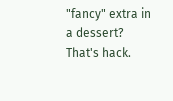"fancy" extra in a dessert? That's hack.